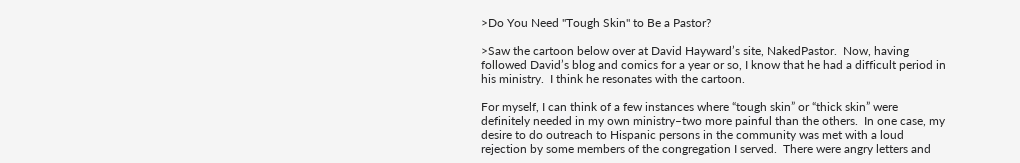>Do You Need "Tough Skin" to Be a Pastor?

>Saw the cartoon below over at David Hayward’s site, NakedPastor.  Now, having followed David’s blog and comics for a year or so, I know that he had a difficult period in his ministry.  I think he resonates with the cartoon.

For myself, I can think of a few instances where “tough skin” or “thick skin” were definitely needed in my own ministry–two more painful than the others.  In one case, my desire to do outreach to Hispanic persons in the community was met with a loud rejection by some members of the congregation I served.  There were angry letters and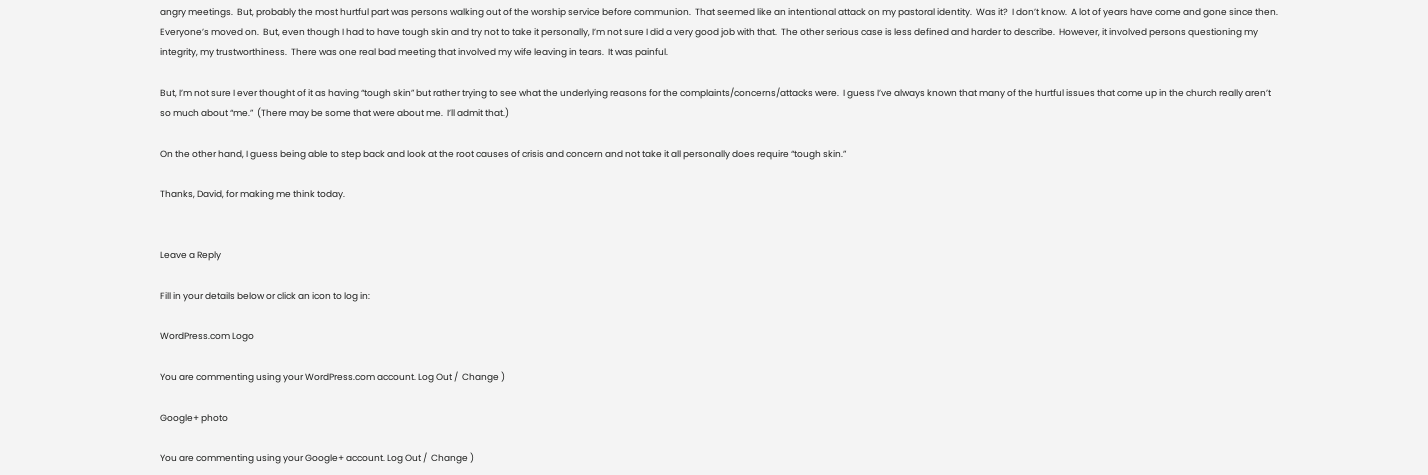angry meetings.  But, probably the most hurtful part was persons walking out of the worship service before communion.  That seemed like an intentional attack on my pastoral identity.  Was it?  I don’t know.  A lot of years have come and gone since then.  Everyone’s moved on.  But, even though I had to have tough skin and try not to take it personally, I’m not sure I did a very good job with that.  The other serious case is less defined and harder to describe.  However, it involved persons questioning my integrity, my trustworthiness.  There was one real bad meeting that involved my wife leaving in tears.  It was painful.

But, I’m not sure I ever thought of it as having “tough skin” but rather trying to see what the underlying reasons for the complaints/concerns/attacks were.  I guess I’ve always known that many of the hurtful issues that come up in the church really aren’t so much about “me.”  (There may be some that were about me.  I’ll admit that.)

On the other hand, I guess being able to step back and look at the root causes of crisis and concern and not take it all personally does require “tough skin.”

Thanks, David, for making me think today.


Leave a Reply

Fill in your details below or click an icon to log in:

WordPress.com Logo

You are commenting using your WordPress.com account. Log Out /  Change )

Google+ photo

You are commenting using your Google+ account. Log Out /  Change )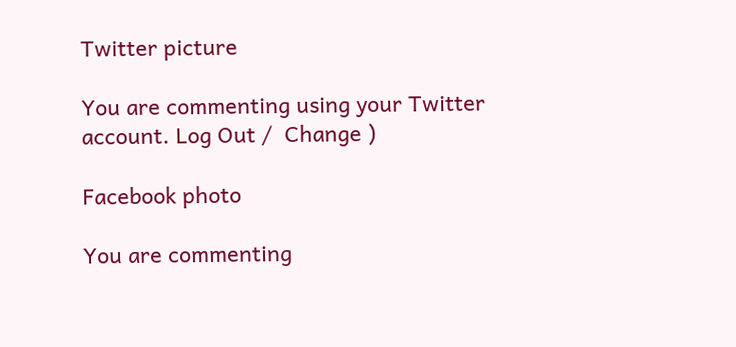Twitter picture

You are commenting using your Twitter account. Log Out /  Change )

Facebook photo

You are commenting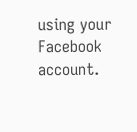using your Facebook account.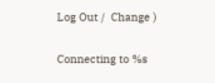Log Out /  Change )


Connecting to %s